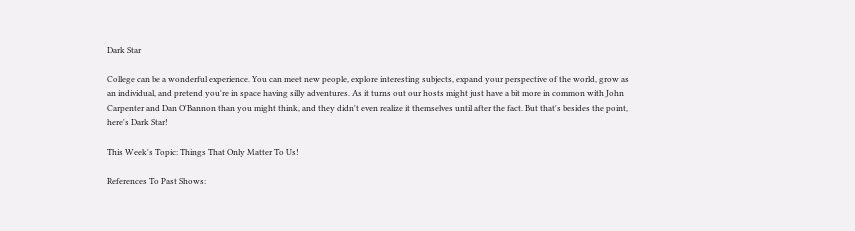Dark Star

College can be a wonderful experience. You can meet new people, explore interesting subjects, expand your perspective of the world, grow as an individual, and pretend you're in space having silly adventures. As it turns out our hosts might just have a bit more in common with John Carpenter and Dan O'Bannon than you might think, and they didn't even realize it themselves until after the fact. But that's besides the point, here's Dark Star!

This Week's Topic: Things That Only Matter To Us!

References To Past Shows: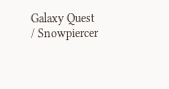Galaxy Quest / Snowpiercer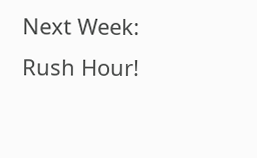Next Week: Rush Hour!